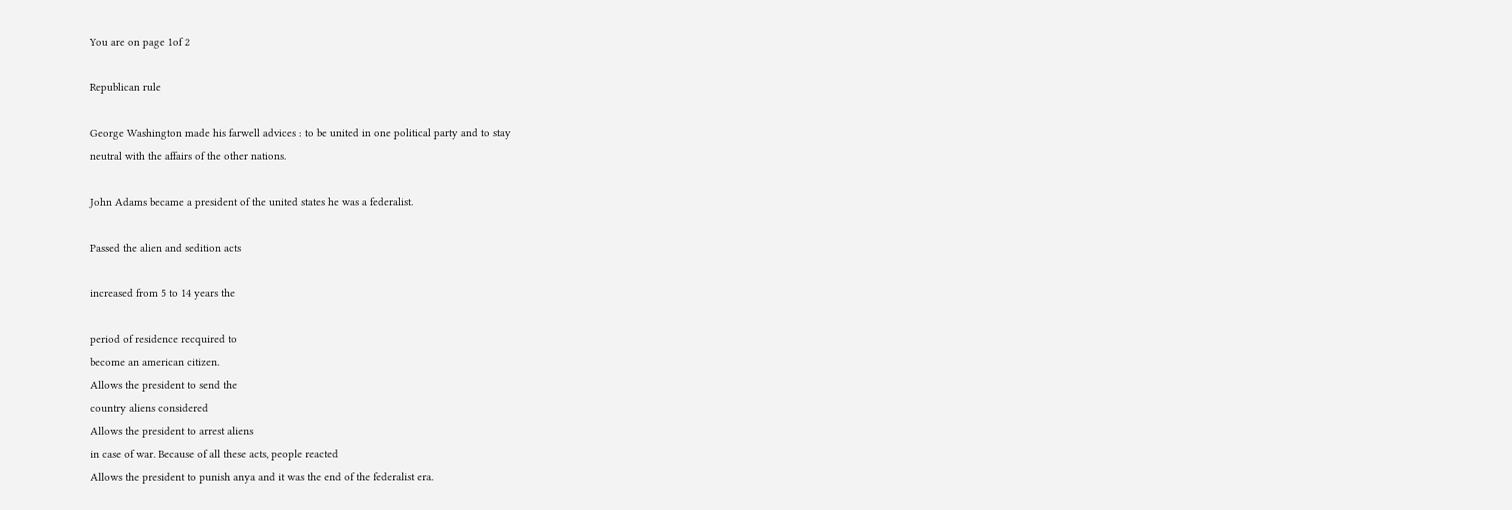You are on page 1of 2

Republican rule

George Washington made his farwell advices : to be united in one political party and to stay
neutral with the affairs of the other nations.

John Adams became a president of the united states he was a federalist.

Passed the alien and sedition acts

increased from 5 to 14 years the

period of residence recquired to
become an american citizen.
Allows the president to send the
country aliens considered
Allows the president to arrest aliens
in case of war. Because of all these acts, people reacted
Allows the president to punish anya and it was the end of the federalist era.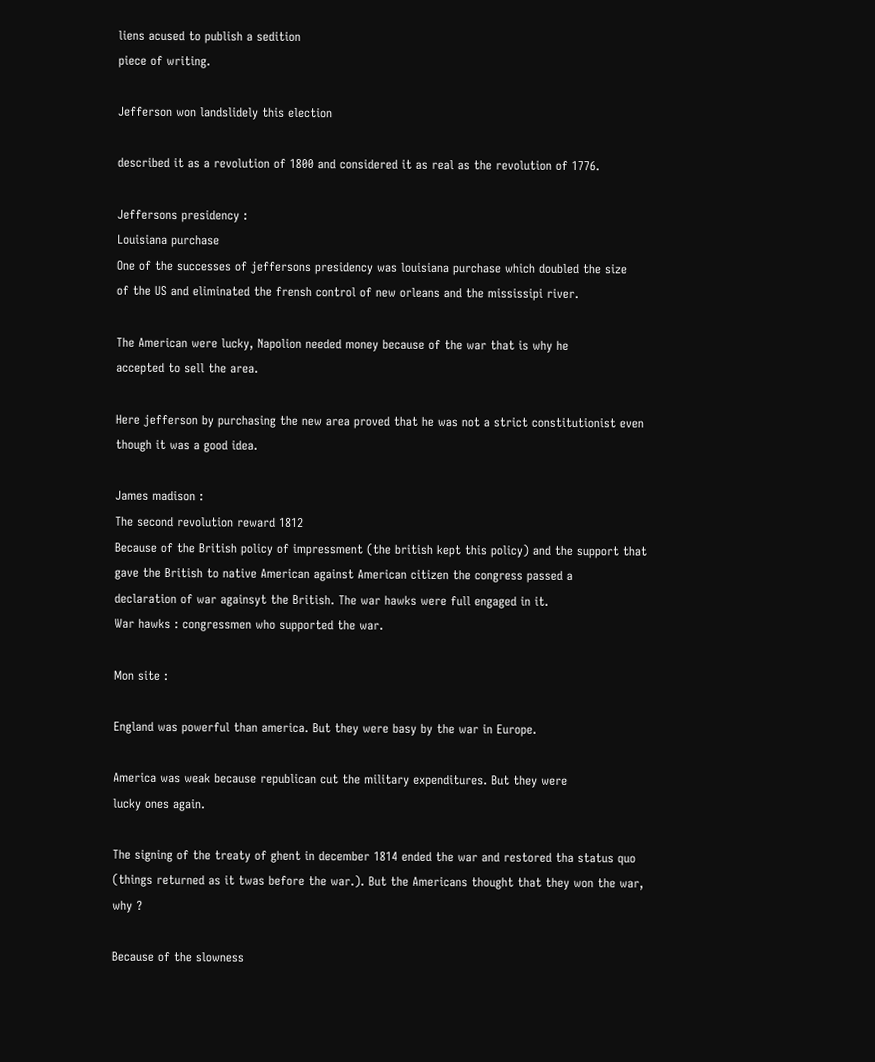liens acused to publish a sedition
piece of writing.

Jefferson won landslidely this election

described it as a revolution of 1800 and considered it as real as the revolution of 1776.

Jeffersons presidency :
Louisiana purchase
One of the successes of jeffersons presidency was louisiana purchase which doubled the size
of the US and eliminated the frensh control of new orleans and the mississipi river.

The American were lucky, Napolion needed money because of the war that is why he
accepted to sell the area.

Here jefferson by purchasing the new area proved that he was not a strict constitutionist even
though it was a good idea.

James madison :
The second revolution reward 1812
Because of the British policy of impressment (the british kept this policy) and the support that
gave the British to native American against American citizen the congress passed a
declaration of war againsyt the British. The war hawks were full engaged in it.
War hawks : congressmen who supported the war.

Mon site :

England was powerful than america. But they were basy by the war in Europe.

America was weak because republican cut the military expenditures. But they were
lucky ones again.

The signing of the treaty of ghent in december 1814 ended the war and restored tha status quo
(things returned as it twas before the war.). But the Americans thought that they won the war,
why ?

Because of the slowness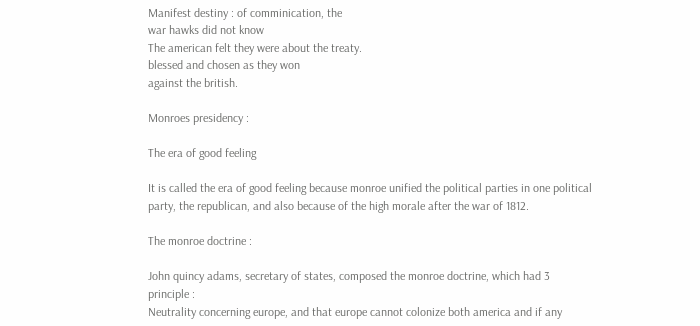Manifest destiny : of comminication, the
war hawks did not know
The american felt they were about the treaty.
blessed and chosen as they won
against the british.

Monroes presidency :

The era of good feeling

It is called the era of good feeling because monroe unified the political parties in one political
party, the republican, and also because of the high morale after the war of 1812.

The monroe doctrine :

John quincy adams, secretary of states, composed the monroe doctrine, which had 3
principle :
Neutrality concerning europe, and that europe cannot colonize both america and if any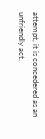attempt, it is concedered as an unfriendly act.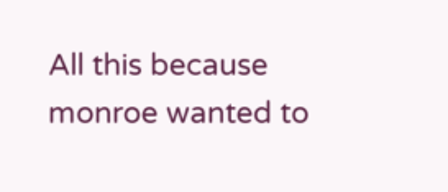All this because monroe wanted to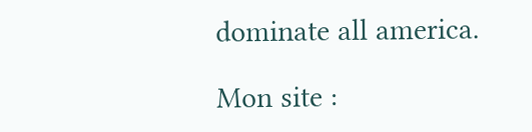dominate all america.

Mon site :